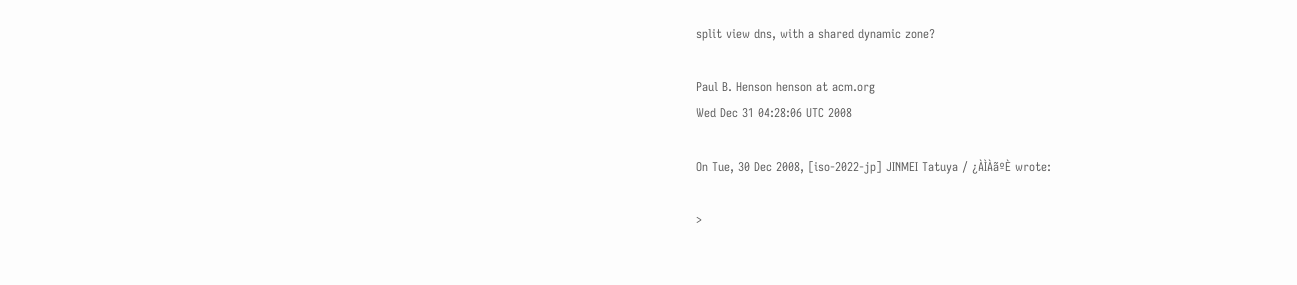split view dns, with a shared dynamic zone?

Paul B. Henson henson at acm.org
Wed Dec 31 04:28:06 UTC 2008

On Tue, 30 Dec 2008, [iso-2022-jp] JINMEI Tatuya / ¿ÀÌÀãºÈ wrote:

>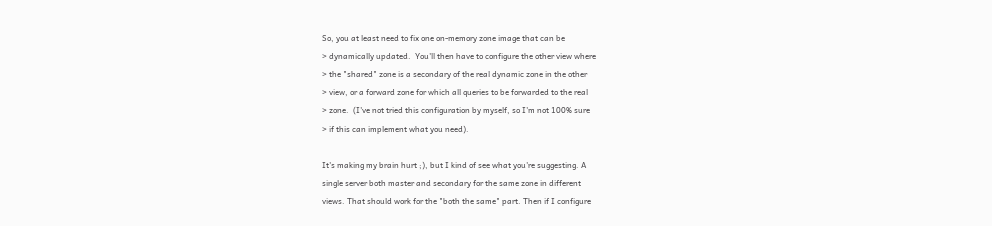So, you at least need to fix one on-memory zone image that can be
> dynamically updated.  You'll then have to configure the other view where
> the "shared" zone is a secondary of the real dynamic zone in the other
> view, or a forward zone for which all queries to be forwarded to the real
> zone.  (I've not tried this configuration by myself, so I'm not 100% sure
> if this can implement what you need).

It's making my brain hurt ;), but I kind of see what you're suggesting. A
single server both master and secondary for the same zone in different
views. That should work for the "both the same" part. Then if I configure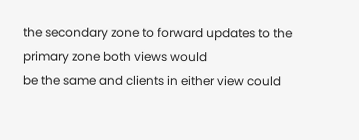the secondary zone to forward updates to the primary zone both views would
be the same and clients in either view could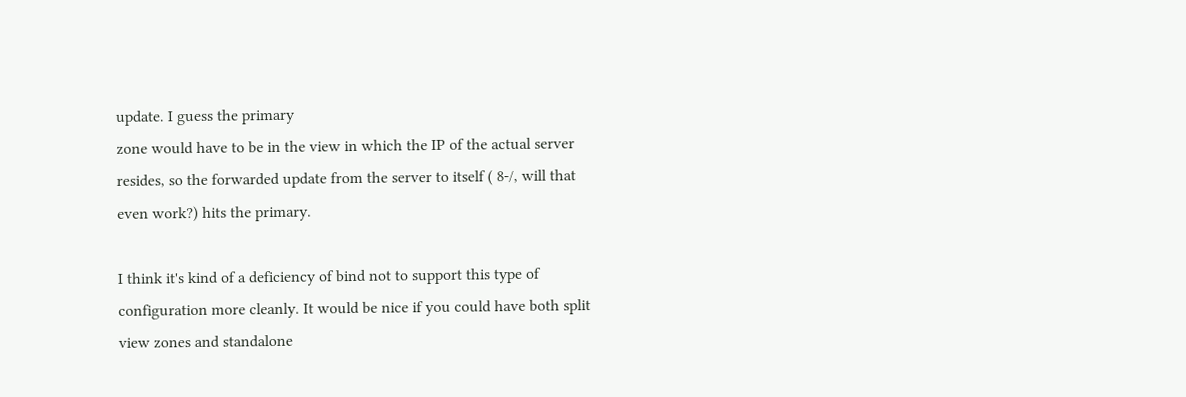update. I guess the primary
zone would have to be in the view in which the IP of the actual server
resides, so the forwarded update from the server to itself ( 8-/, will that
even work?) hits the primary.

I think it's kind of a deficiency of bind not to support this type of
configuration more cleanly. It would be nice if you could have both split
view zones and standalone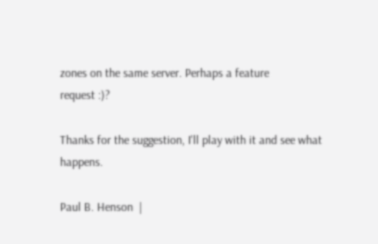zones on the same server. Perhaps a feature
request :)?

Thanks for the suggestion, I'll play with it and see what happens.

Paul B. Henson  |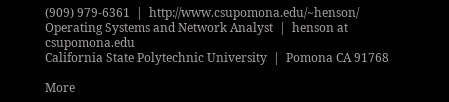(909) 979-6361  |  http://www.csupomona.edu/~henson/
Operating Systems and Network Analyst  |  henson at csupomona.edu
California State Polytechnic University  |  Pomona CA 91768

More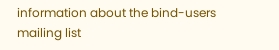information about the bind-users mailing list